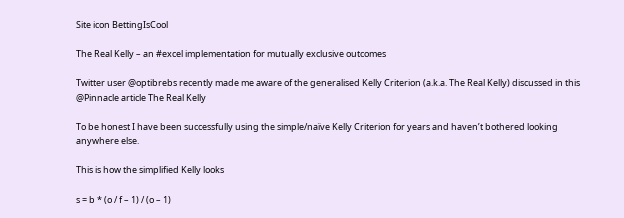Site icon BettingIsCool

The Real Kelly – an #excel implementation for mutually exclusive outcomes

Twitter user @optibrebs recently made me aware of the generalised Kelly Criterion (a.k.a. The Real Kelly) discussed in this @Pinnacle article The Real Kelly

To be honest I have been successfully using the simple/naïve Kelly Criterion for years and haven’t bothered looking anywhere else.

This is how the simplified Kelly looks

s = b * (o / f – 1) / (o – 1)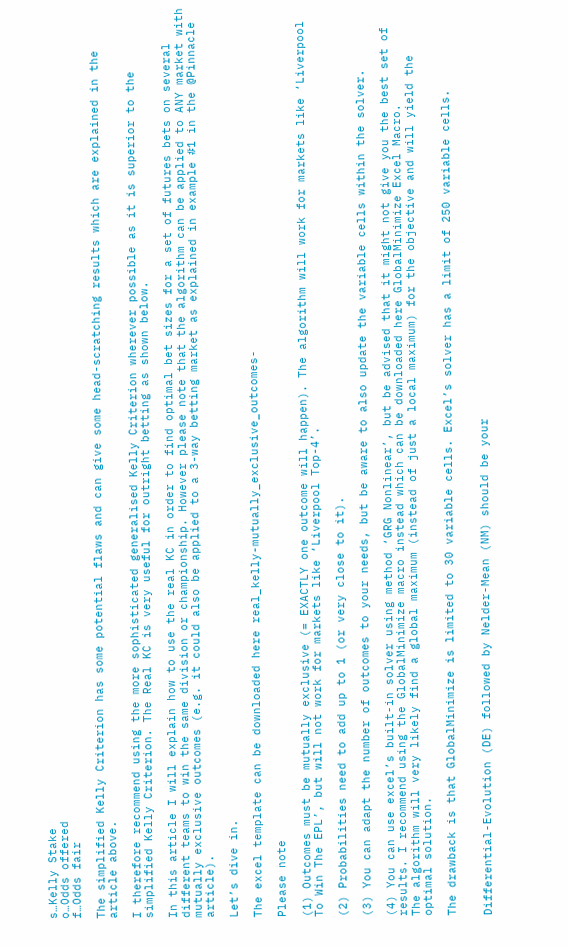s…Kelly Stake
o…Odds offered
f…Odds fair

The simplified Kelly Criterion has some potential flaws and can give some head-scratching results which are explained in the article above.

I therefore recommend using the more sophisticated generalised Kelly Criterion wherever possible as it is superior to the simplified Kelly Criterion. The Real KC is very useful for outright betting as shown below.

In this article I will explain how to use the real KC in order to find optimal bet sizes for a set of futures bets on several different teams to win the same division or championship. However please note that the algorithm can be applied to ANY market with mutually exclusive outcomes (e.g. it could also be applied to a 3-way betting market as explained in example #1 in the @Pinnacle article).

Let’s dive in.

The excel template can be downloaded here real_kelly-mutually_exclusive_outcomes-

Please note

(1) Outcomes must be mutually exclusive (= EXACTLY one outcome will happen). The algorithm will work for markets like ‘Liverpool To Win The EPL’, but will not work for markets like ‘Liverpool Top-4’.

(2) Probabilities need to add up to 1 (or very close to it).

(3) You can adapt the number of outcomes to your needs, but be aware to also update the variable cells within the solver.

(4) You can use excel’s built-in solver using method ‘GRG Nonlinear’, but be advised that it might not give you the best set of results. I recommend using the GlobalMinimize macro instead which can be downloaded here GlobalMinimize Excel Macro.
The algorithm will very likely find a global maximum (instead of just a local maximum) for the objective and will yield the optimal solution.

The drawback is that GlobalMinimize is limited to 30 variable cells. Excel’s solver has a limit of 250 variable cells.


Differential-Evolution (DE) followed by Nelder-Mean (NM) should be your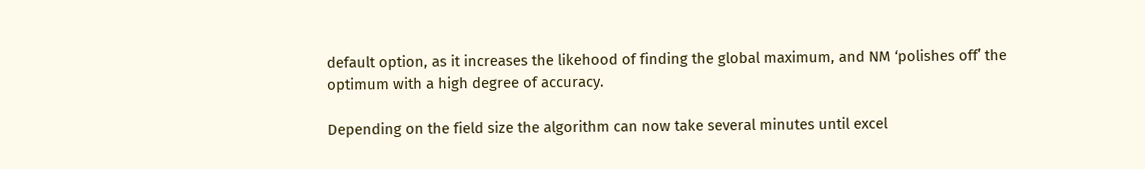default option, as it increases the likehood of finding the global maximum, and NM ‘polishes off’ the optimum with a high degree of accuracy.

Depending on the field size the algorithm can now take several minutes until excel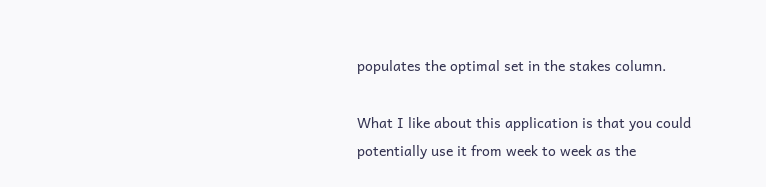populates the optimal set in the stakes column.

What I like about this application is that you could potentially use it from week to week as the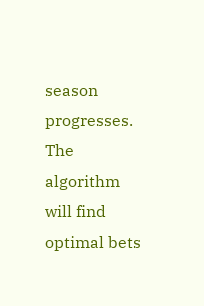season progresses. The algorithm will find optimal bets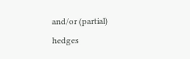and/or (partial) hedges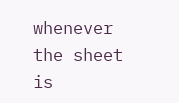whenever the sheet is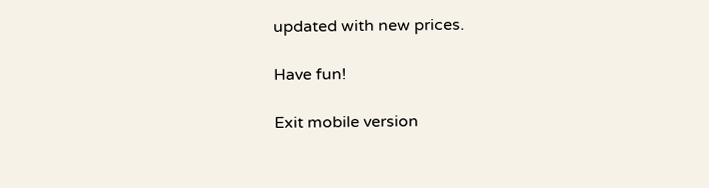updated with new prices.

Have fun!

Exit mobile version